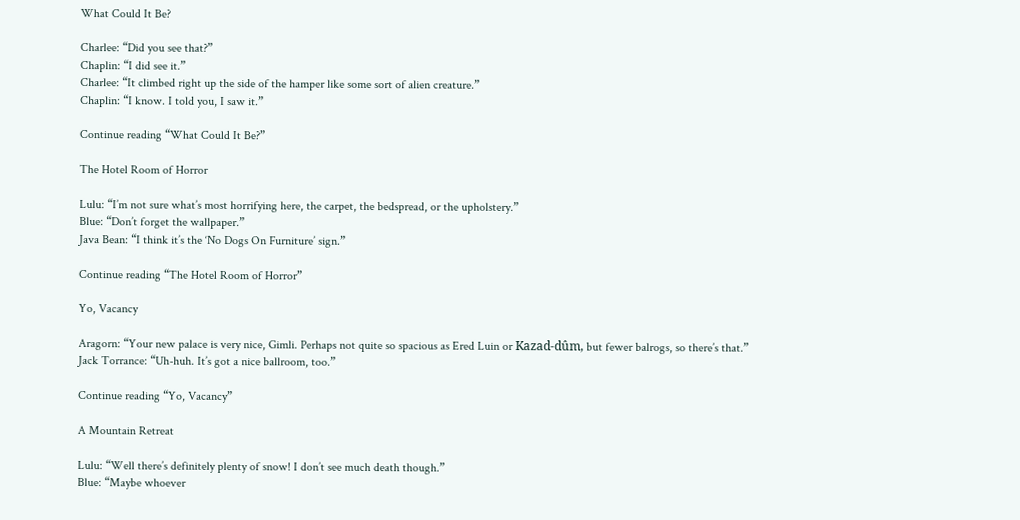What Could It Be?

Charlee: “Did you see that?”
Chaplin: “I did see it.”
Charlee: “It climbed right up the side of the hamper like some sort of alien creature.”
Chaplin: “I know. I told you, I saw it.”

Continue reading “What Could It Be?”

The Hotel Room of Horror

Lulu: “I’m not sure what’s most horrifying here, the carpet, the bedspread, or the upholstery.”
Blue: “Don’t forget the wallpaper.”
Java Bean: “I think it’s the ‘No Dogs On Furniture’ sign.”

Continue reading “The Hotel Room of Horror”

Yo, Vacancy

Aragorn: “Your new palace is very nice, Gimli. Perhaps not quite so spacious as Ered Luin or Kazad-dûm, but fewer balrogs, so there’s that.”
Jack Torrance: “Uh-huh. It’s got a nice ballroom, too.”

Continue reading “Yo, Vacancy”

A Mountain Retreat

Lulu: “Well there’s definitely plenty of snow! I don’t see much death though.”
Blue: “Maybe whoever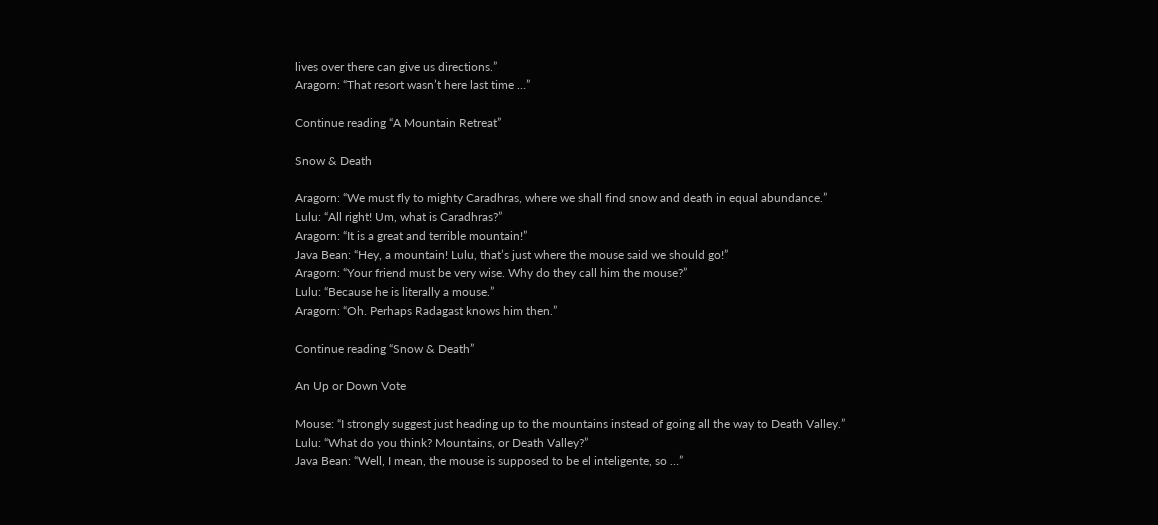lives over there can give us directions.”
Aragorn: “That resort wasn’t here last time …”

Continue reading “A Mountain Retreat”

Snow & Death

Aragorn: “We must fly to mighty Caradhras, where we shall find snow and death in equal abundance.”
Lulu: “All right! Um, what is Caradhras?”
Aragorn: “It is a great and terrible mountain!”
Java Bean: “Hey, a mountain! Lulu, that’s just where the mouse said we should go!”
Aragorn: “Your friend must be very wise. Why do they call him the mouse?”
Lulu: “Because he is literally a mouse.”
Aragorn: “Oh. Perhaps Radagast knows him then.”

Continue reading “Snow & Death”

An Up or Down Vote

Mouse: “I strongly suggest just heading up to the mountains instead of going all the way to Death Valley.”
Lulu: “What do you think? Mountains, or Death Valley?”
Java Bean: “Well, I mean, the mouse is supposed to be el inteligente, so …”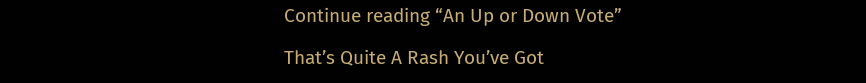Continue reading “An Up or Down Vote”

That’s Quite A Rash You’ve Got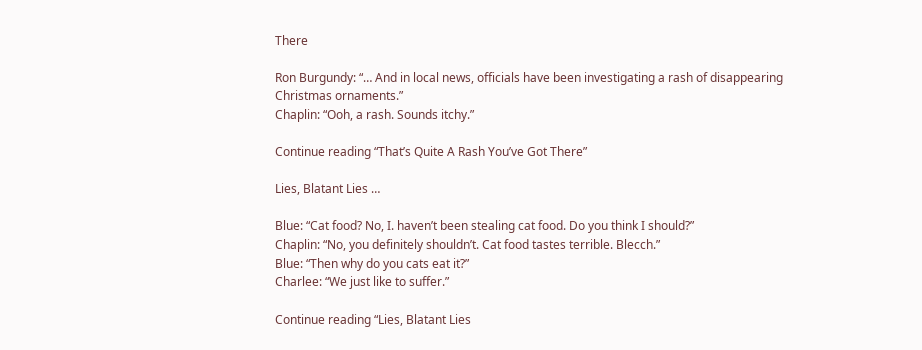There

Ron Burgundy: “… And in local news, officials have been investigating a rash of disappearing Christmas ornaments.”
Chaplin: “Ooh, a rash. Sounds itchy.”

Continue reading “That’s Quite A Rash You’ve Got There”

Lies, Blatant Lies …

Blue: “Cat food? No, I. haven’t been stealing cat food. Do you think I should?”
Chaplin: “No, you definitely shouldn’t. Cat food tastes terrible. Blecch.”
Blue: “Then why do you cats eat it?”
Charlee: “We just like to suffer.”

Continue reading “Lies, Blatant Lies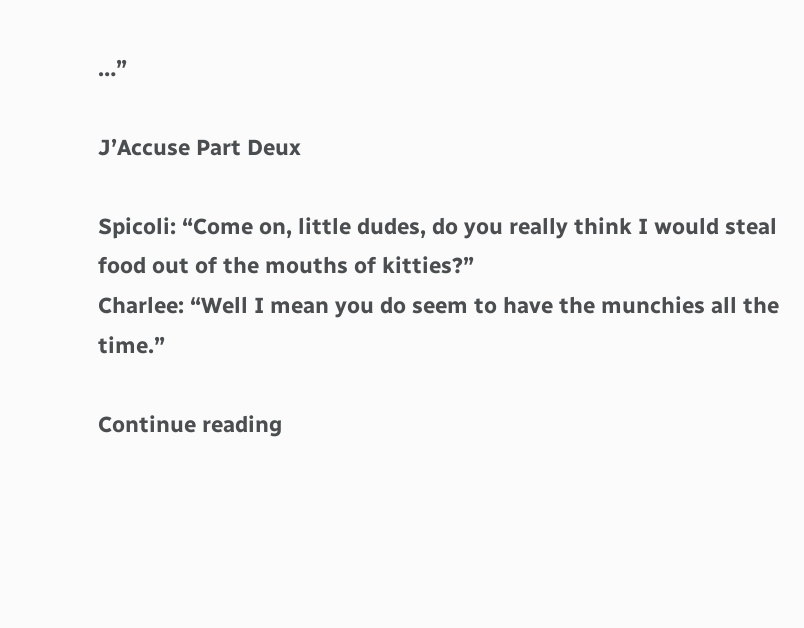…”

J’Accuse Part Deux

Spicoli: “Come on, little dudes, do you really think I would steal food out of the mouths of kitties?”
Charlee: “Well I mean you do seem to have the munchies all the time.”

Continue reading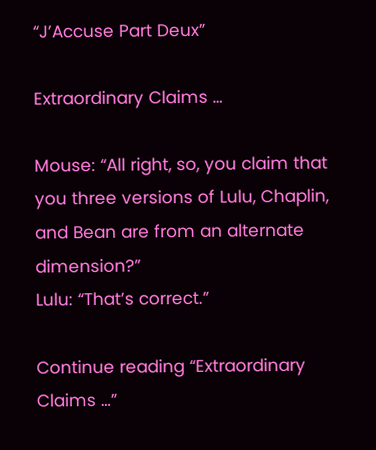“J’Accuse Part Deux”

Extraordinary Claims …

Mouse: “All right, so, you claim that you three versions of Lulu, Chaplin, and Bean are from an alternate dimension?”
Lulu: “That’s correct.”

Continue reading “Extraordinary Claims …”